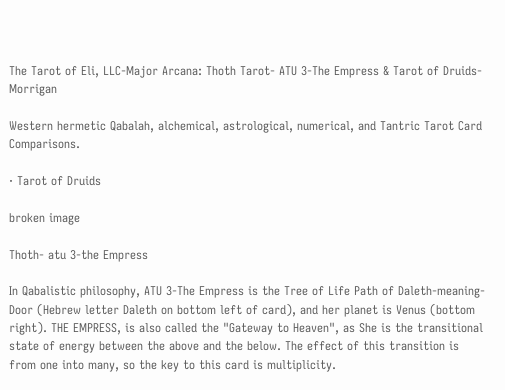The Tarot of Eli, LLC-Major Arcana: Thoth Tarot- ATU 3-The Empress & Tarot of Druids-Morrigan

Western hermetic Qabalah, alchemical, astrological, numerical, and Tantric Tarot Card Comparisons.

· Tarot of Druids

broken image

Thoth- atu 3-the Empress

In Qabalistic philosophy, ATU 3-The Empress is the Tree of Life Path of Daleth-meaning-Door (Hebrew letter Daleth on bottom left of card), and her planet is Venus (bottom right). THE EMPRESS, is also called the "Gateway to Heaven", as She is the transitional state of energy between the above and the below. The effect of this transition is from one into many, so the key to this card is multiplicity.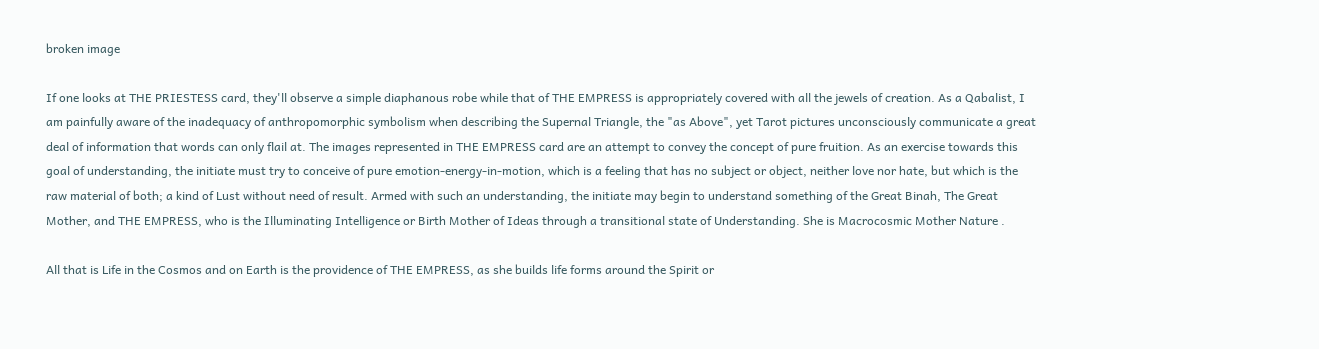broken image

If one looks at THE PRIESTESS card, they'll observe a simple diaphanous robe while that of THE EMPRESS is appropriately covered with all the jewels of creation. As a Qabalist, I am painfully aware of the inadequacy of anthropomorphic symbolism when describing the Supernal Triangle, the "as Above", yet Tarot pictures unconsciously communicate a great deal of information that words can only flail at. The images represented in THE EMPRESS card are an attempt to convey the concept of pure fruition. As an exercise towards this goal of understanding, the initiate must try to conceive of pure emotion-energy-in-motion, which is a feeling that has no subject or object, neither love nor hate, but which is the raw material of both; a kind of Lust without need of result. Armed with such an understanding, the initiate may begin to understand something of the Great Binah, The Great Mother, and THE EMPRESS, who is the Illuminating Intelligence or Birth Mother of Ideas through a transitional state of Understanding. She is Macrocosmic Mother Nature .

All that is Life in the Cosmos and on Earth is the providence of THE EMPRESS, as she builds life forms around the Spirit or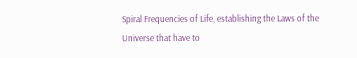Spiral Frequencies of Life, establishing the Laws of the Universe that have to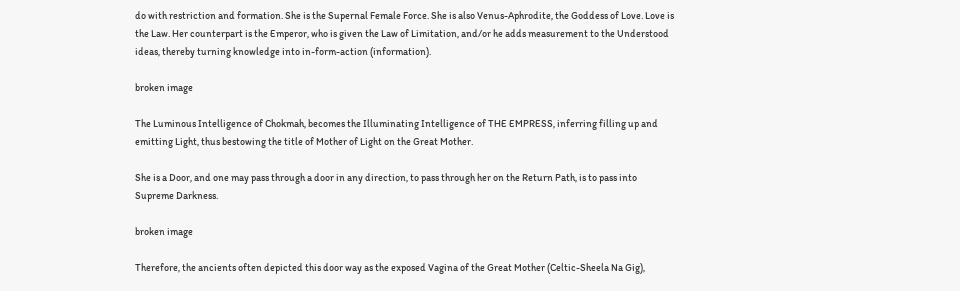do with restriction and formation. She is the Supernal Female Force. She is also Venus-Aphrodite, the Goddess of Love. Love is the Law. Her counterpart is the Emperor, who is given the Law of Limitation, and/or he adds measurement to the Understood ideas, thereby turning knowledge into in-form-action (information).

broken image

The Luminous Intelligence of Chokmah, becomes the Illuminating Intelligence of THE EMPRESS, inferring filling up and emitting Light, thus bestowing the title of Mother of Light on the Great Mother.

She is a Door, and one may pass through a door in any direction, to pass through her on the Return Path, is to pass into Supreme Darkness.

broken image

Therefore, the ancients often depicted this door way as the exposed Vagina of the Great Mother (Celtic-Sheela Na Gig),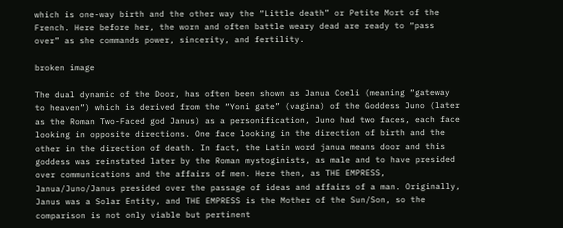which is one-way birth and the other way the “Little death” or Petite Mort of the French. Here before her, the worn and often battle weary dead are ready to “pass over” as she commands power, sincerity, and fertility.

broken image

The dual dynamic of the Door, has often been shown as Janua Coeli (meaning “gateway to heaven”) which is derived from the “Yoni gate” (vagina) of the Goddess Juno (later as the Roman Two-Faced god Janus) as a personification, Juno had two faces, each face looking in opposite directions. One face looking in the direction of birth and the other in the direction of death. In fact, the Latin word janua means door and this goddess was reinstated later by the Roman mystoginists, as male and to have presided over communications and the affairs of men. Here then, as THE EMPRESS, Janua/Juno/Janus presided over the passage of ideas and affairs of a man. Originally, Janus was a Solar Entity, and THE EMPRESS is the Mother of the Sun/Son, so the comparison is not only viable but pertinent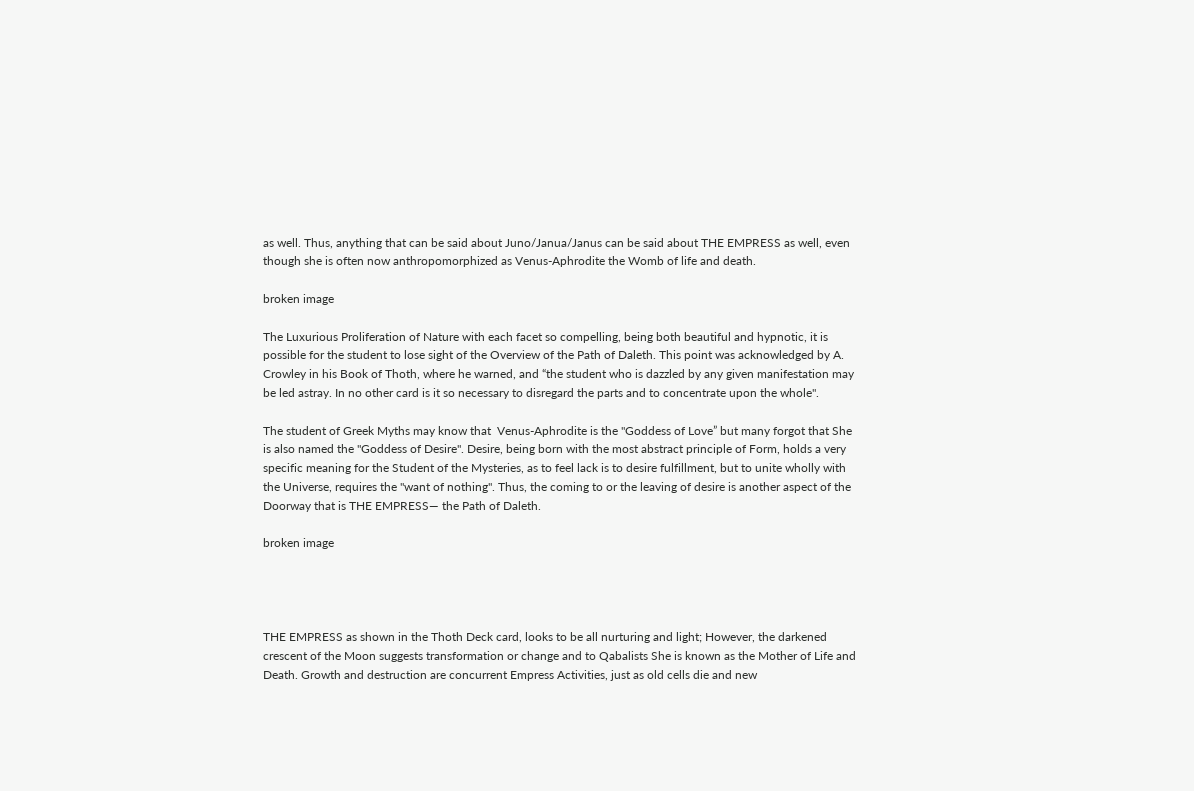as well. Thus, anything that can be said about Juno/Janua/Janus can be said about THE EMPRESS as well, even though she is often now anthropomorphized as Venus-Aphrodite the Womb of life and death.

broken image

The Luxurious Proliferation of Nature with each facet so compelling, being both beautiful and hypnotic, it is possible for the student to lose sight of the Overview of the Path of Daleth. This point was acknowledged by A. Crowley in his Book of Thoth, where he warned, and “the student who is dazzled by any given manifestation may be led astray. In no other card is it so necessary to disregard the parts and to concentrate upon the whole".

The student of Greek Myths may know that  Venus-Aphrodite is the "Goddess of Love” but many forgot that She is also named the "Goddess of Desire". Desire, being born with the most abstract principle of Form, holds a very specific meaning for the Student of the Mysteries, as to feel lack is to desire fulfillment, but to unite wholly with the Universe, requires the "want of nothing". Thus, the coming to or the leaving of desire is another aspect of the Doorway that is THE EMPRESS— the Path of Daleth.

broken image




THE EMPRESS as shown in the Thoth Deck card, looks to be all nurturing and light; However, the darkened crescent of the Moon suggests transformation or change and to Qabalists She is known as the Mother of Life and Death. Growth and destruction are concurrent Empress Activities, just as old cells die and new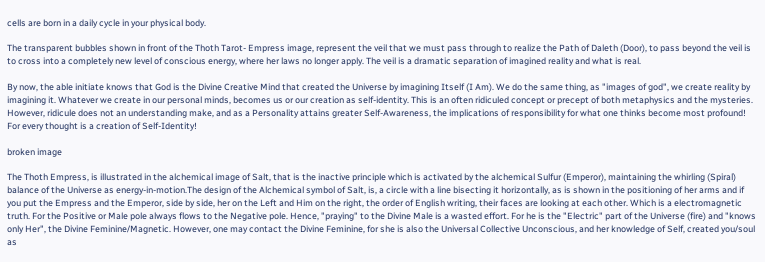cells are born in a daily cycle in your physical body.

The transparent bubbles shown in front of the Thoth Tarot- Empress image, represent the veil that we must pass through to realize the Path of Daleth (Door), to pass beyond the veil is to cross into a completely new level of conscious energy, where her laws no longer apply. The veil is a dramatic separation of imagined reality and what is real.

By now, the able initiate knows that God is the Divine Creative Mind that created the Universe by imagining Itself (I Am). We do the same thing, as "images of god", we create reality by imagining it. Whatever we create in our personal minds, becomes us or our creation as self-identity. This is an often ridiculed concept or precept of both metaphysics and the mysteries. However, ridicule does not an understanding make, and as a Personality attains greater Self-Awareness, the implications of responsibility for what one thinks become most profound! For every thought is a creation of Self-Identity!

broken image

The Thoth Empress, is illustrated in the alchemical image of Salt, that is the inactive principle which is activated by the alchemical Sulfur (Emperor), maintaining the whirling (Spiral) balance of the Universe as energy-in-motion.The design of the Alchemical symbol of Salt, is, a circle with a line bisecting it horizontally, as is shown in the positioning of her arms and if you put the Empress and the Emperor, side by side, her on the Left and Him on the right, the order of English writing, their faces are looking at each other. Which is a electromagnetic truth. For the Positive or Male pole always flows to the Negative pole. Hence, "praying" to the Divine Male is a wasted effort. For he is the "Electric" part of the Universe (fire) and "knows only Her", the Divine Feminine/Magnetic. However, one may contact the Divine Feminine, for she is also the Universal Collective Unconscious, and her knowledge of Self, created you/soul as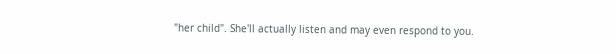"her child". She'll actually listen and may even respond to you.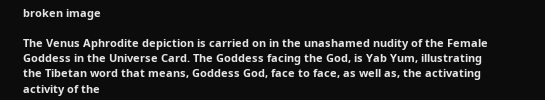broken image

The Venus Aphrodite depiction is carried on in the unashamed nudity of the Female Goddess in the Universe Card. The Goddess facing the God, is Yab Yum, illustrating the Tibetan word that means, Goddess God, face to face, as well as, the activating activity of the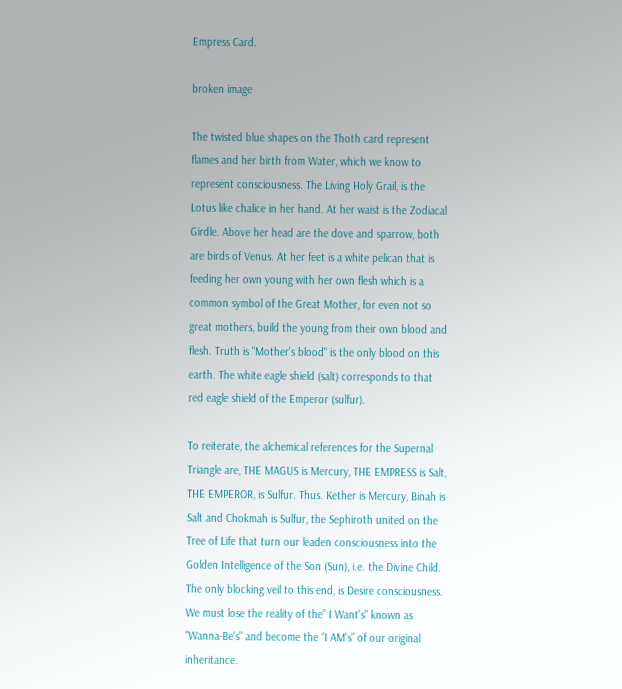Empress Card.

broken image

The twisted blue shapes on the Thoth card represent flames and her birth from Water, which we know to represent consciousness. The Living Holy Grail, is the Lotus like chalice in her hand. At her waist is the Zodiacal Girdle. Above her head are the dove and sparrow, both are birds of Venus. At her feet is a white pelican that is feeding her own young with her own flesh which is a common symbol of the Great Mother, for even not so great mothers, build the young from their own blood and flesh. Truth is "Mother's blood" is the only blood on this earth. The white eagle shield (salt) corresponds to that red eagle shield of the Emperor (sulfur).

To reiterate, the alchemical references for the Supernal Triangle are, THE MAGUS is Mercury, THE EMPRESS is Salt, THE EMPEROR, is Sulfur. Thus. Kether is Mercury, Binah is Salt and Chokmah is Sulfur, the Sephiroth united on the Tree of Life that turn our leaden consciousness into the Golden Intelligence of the Son (Sun), i.e. the Divine Child. The only blocking veil to this end, is Desire consciousness. We must lose the reality of the” I Want's" known as "Wanna-Be's" and become the “I AM's” of our original inheritance.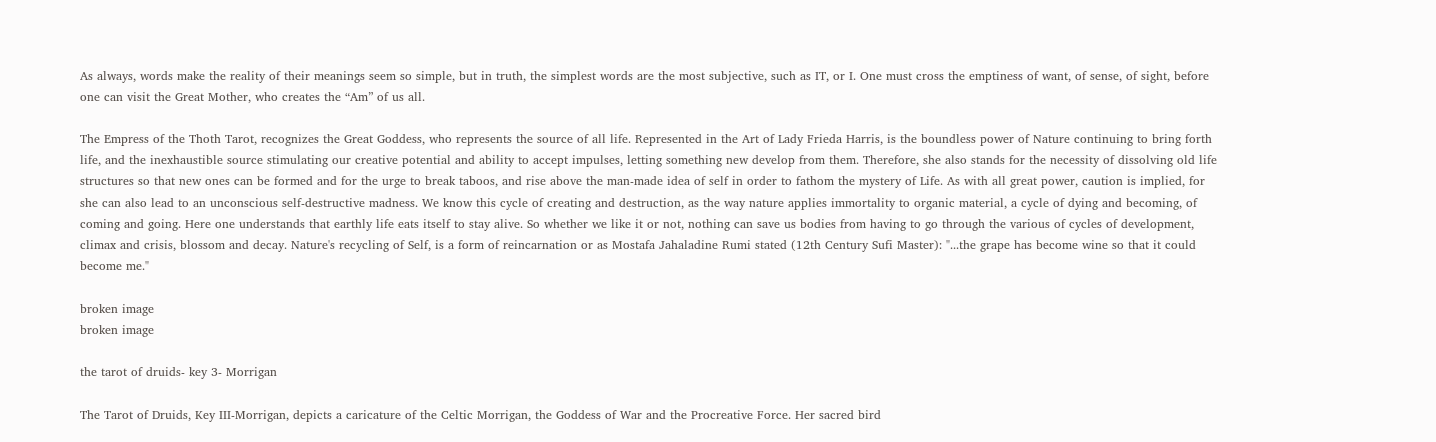As always, words make the reality of their meanings seem so simple, but in truth, the simplest words are the most subjective, such as IT, or I. One must cross the emptiness of want, of sense, of sight, before one can visit the Great Mother, who creates the “Am” of us all.

The Empress of the Thoth Tarot, recognizes the Great Goddess, who represents the source of all life. Represented in the Art of Lady Frieda Harris, is the boundless power of Nature continuing to bring forth life, and the inexhaustible source stimulating our creative potential and ability to accept impulses, letting something new develop from them. Therefore, she also stands for the necessity of dissolving old life structures so that new ones can be formed and for the urge to break taboos, and rise above the man-made idea of self in order to fathom the mystery of Life. As with all great power, caution is implied, for she can also lead to an unconscious self-destructive madness. We know this cycle of creating and destruction, as the way nature applies immortality to organic material, a cycle of dying and becoming, of coming and going. Here one understands that earthly life eats itself to stay alive. So whether we like it or not, nothing can save us bodies from having to go through the various of cycles of development, climax and crisis, blossom and decay. Nature's recycling of Self, is a form of reincarnation or as Mostafa Jahaladine Rumi stated (12th Century Sufi Master): "...the grape has become wine so that it could become me."

broken image
broken image

the tarot of druids- key 3- Morrigan

The Tarot of Druids, Key III-Morrigan, depicts a caricature of the Celtic Morrigan, the Goddess of War and the Procreative Force. Her sacred bird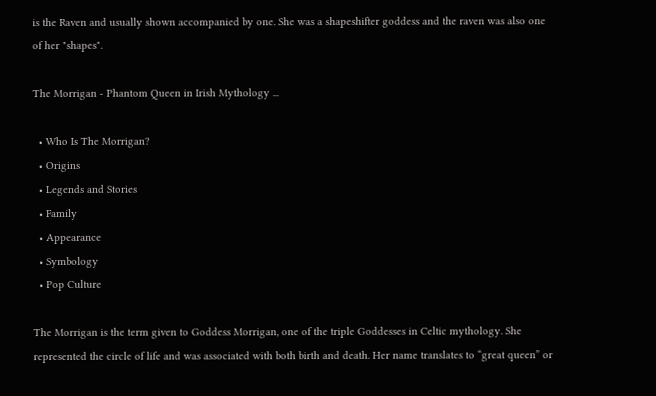is the Raven and usually shown accompanied by one. She was a shapeshifter goddess and the raven was also one of her "shapes".

The Morrigan - Phantom Queen in Irish Mythology ...

  • Who Is The Morrigan?
  • Origins
  • Legends and Stories
  • Family
  • Appearance
  • Symbology
  • Pop Culture

The Morrigan is the term given to Goddess Morrigan, one of the triple Goddesses in Celtic mythology. She represented the circle of life and was associated with both birth and death. Her name translates to “great queen” or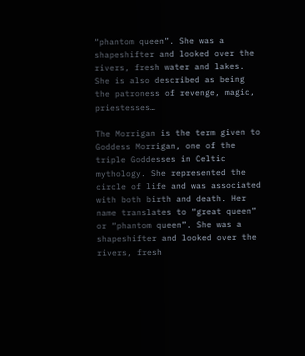“phantom queen”. She was a shapeshifter and looked over the rivers, fresh water and lakes. She is also described as being the patroness of revenge, magic, priestesses…

The Morrigan is the term given to Goddess Morrigan, one of the triple Goddesses in Celtic mythology. She represented the circle of life and was associated with both birth and death. Her name translates to “great queen” or “phantom queen”. She was a shapeshifter and looked over the rivers, fresh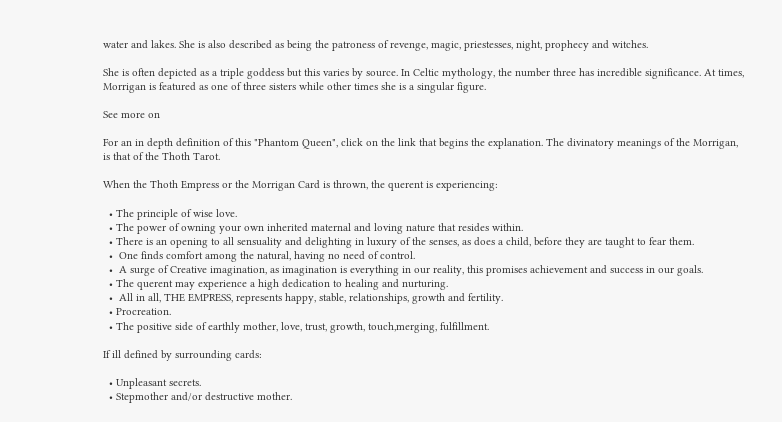water and lakes. She is also described as being the patroness of revenge, magic, priestesses, night, prophecy and witches.

She is often depicted as a triple goddess but this varies by source. In Celtic mythology, the number three has incredible significance. At times, Morrigan is featured as one of three sisters while other times she is a singular figure.

See more on

For an in depth definition of this "Phantom Queen", click on the link that begins the explanation. The divinatory meanings of the Morrigan, is that of the Thoth Tarot.

When the Thoth Empress or the Morrigan Card is thrown, the querent is experiencing:

  • The principle of wise love.
  • The power of owning your own inherited maternal and loving nature that resides within.
  • There is an opening to all sensuality and delighting in luxury of the senses, as does a child, before they are taught to fear them.
  •  One finds comfort among the natural, having no need of control.
  •  A surge of Creative imagination, as imagination is everything in our reality, this promises achievement and success in our goals.
  • The querent may experience a high dedication to healing and nurturing.
  •  All in all, THE EMPRESS, represents happy, stable, relationships, growth and fertility.
  • Procreation.
  • The positive side of earthly mother, love, trust, growth, touch,merging, fulfillment.

If ill defined by surrounding cards:

  • Unpleasant secrets.
  • Stepmother and/or destructive mother.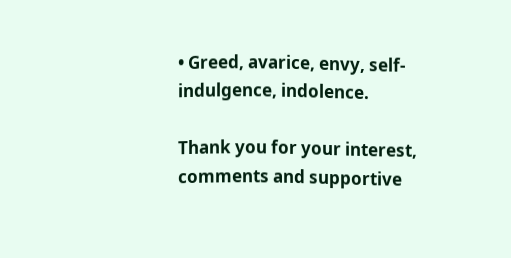• Greed, avarice, envy, self-indulgence, indolence.

Thank you for your interest, comments and supportive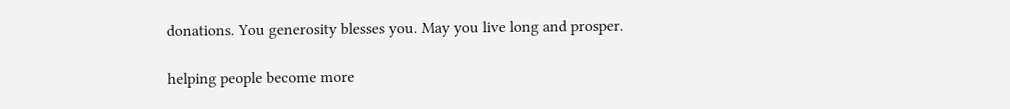donations. You generosity blesses you. May you live long and prosper.

helping people become more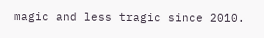magic and less tragic since 2010.